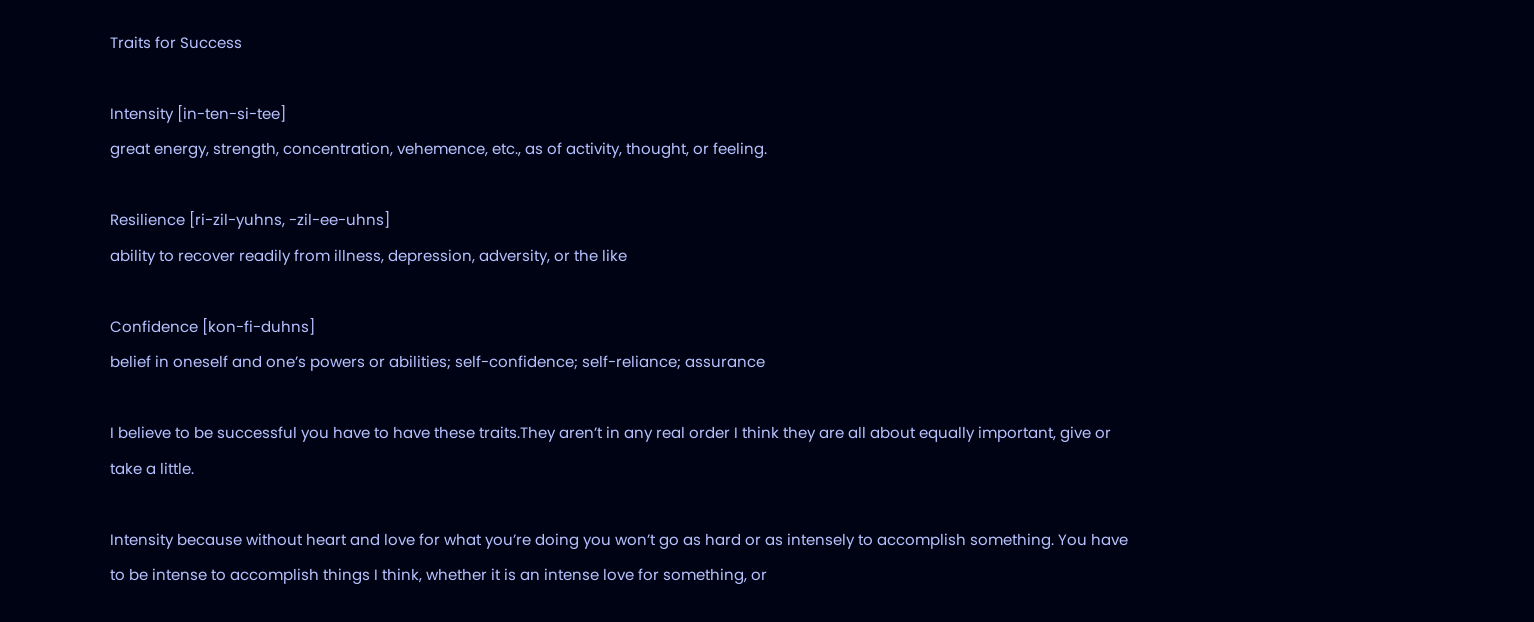Traits for Success

Intensity [in-ten-si-tee]
great energy, strength, concentration, vehemence, etc., as of activity, thought, or feeling.

Resilience [ri-zil-yuhns, -zil-ee-uhns]
ability to recover readily from illness, depression, adversity, or the like

Confidence [kon-fi-duhns]
belief in oneself and one’s powers or abilities; self-confidence; self-reliance; assurance

I believe to be successful you have to have these traits.They aren’t in any real order I think they are all about equally important, give or take a little.

Intensity because without heart and love for what you’re doing you won’t go as hard or as intensely to accomplish something. You have to be intense to accomplish things I think, whether it is an intense love for something, or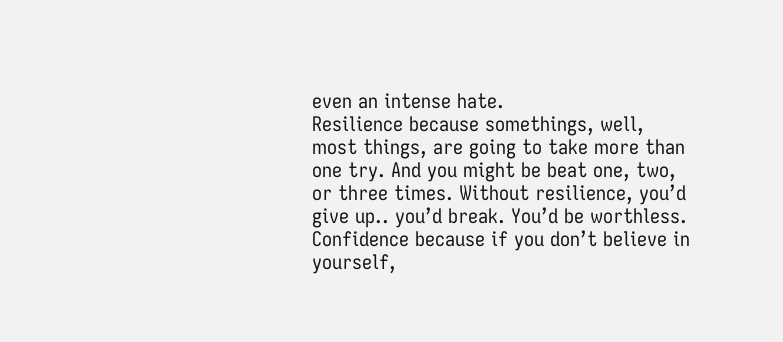even an intense hate.
Resilience because somethings, well, most things, are going to take more than one try. And you might be beat one, two, or three times. Without resilience, you’d give up.. you’d break. You’d be worthless.
Confidence because if you don’t believe in yourself,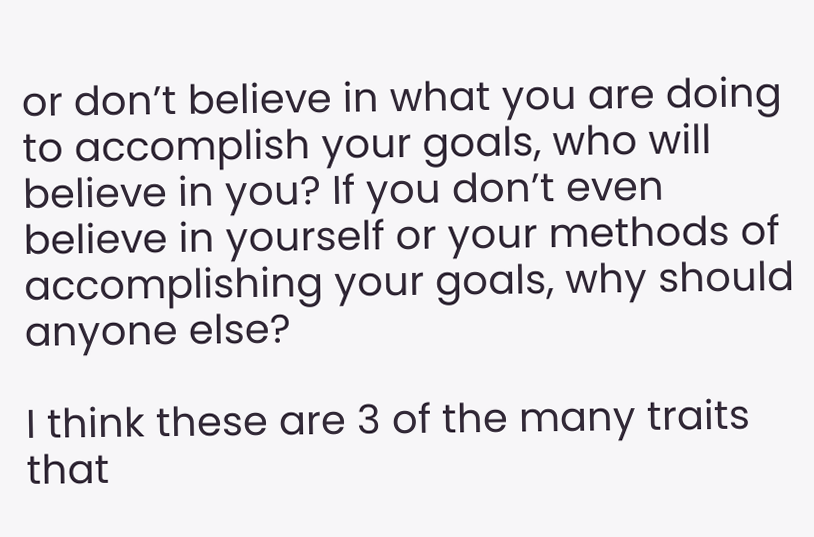or don’t believe in what you are doing to accomplish your goals, who will believe in you? If you don’t even believe in yourself or your methods of accomplishing your goals, why should anyone else?

I think these are 3 of the many traits that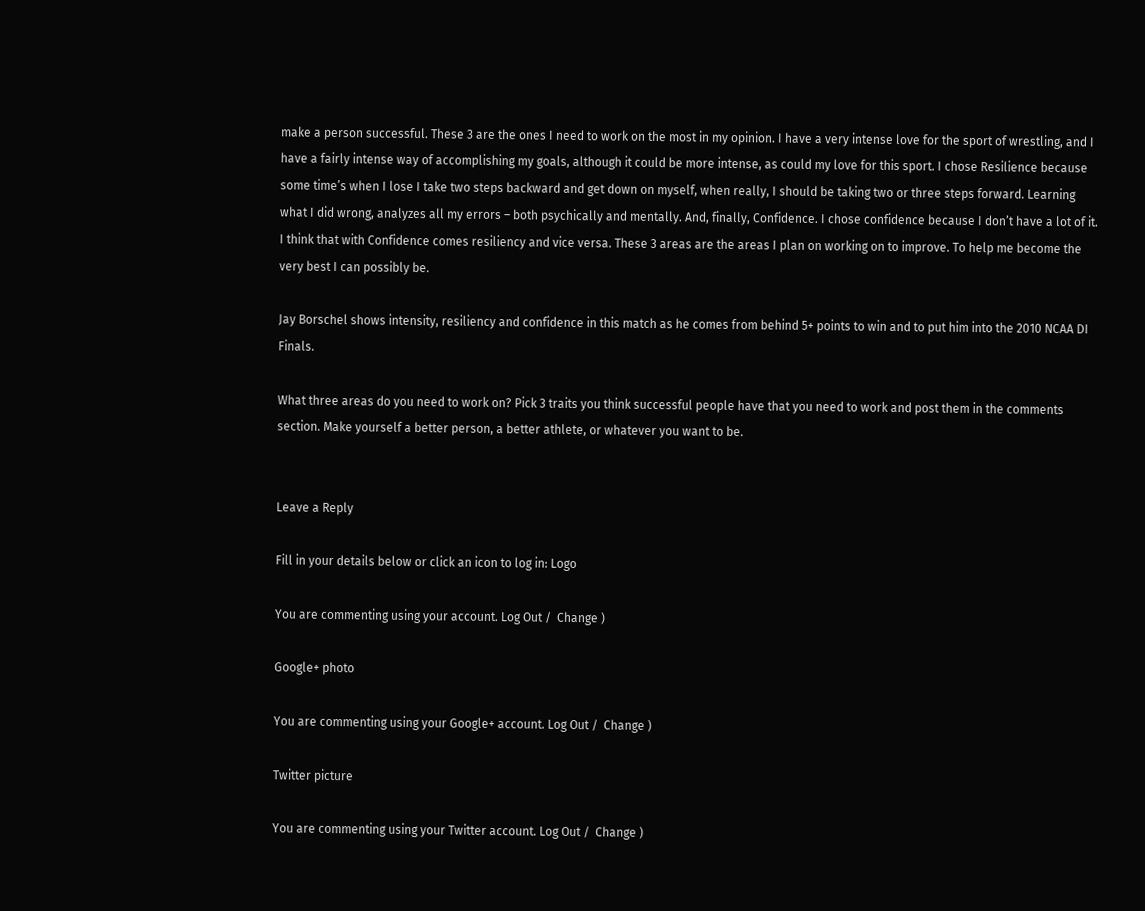make a person successful. These 3 are the ones I need to work on the most in my opinion. I have a very intense love for the sport of wrestling, and I have a fairly intense way of accomplishing my goals, although it could be more intense, as could my love for this sport. I chose Resilience because some time’s when I lose I take two steps backward and get down on myself, when really, I should be taking two or three steps forward. Learning what I did wrong, analyzes all my errors – both psychically and mentally. And, finally, Confidence. I chose confidence because I don’t have a lot of it. I think that with Confidence comes resiliency and vice versa. These 3 areas are the areas I plan on working on to improve. To help me become the very best I can possibly be.

Jay Borschel shows intensity, resiliency and confidence in this match as he comes from behind 5+ points to win and to put him into the 2010 NCAA DI Finals.

What three areas do you need to work on? Pick 3 traits you think successful people have that you need to work and post them in the comments section. Make yourself a better person, a better athlete, or whatever you want to be.


Leave a Reply

Fill in your details below or click an icon to log in: Logo

You are commenting using your account. Log Out /  Change )

Google+ photo

You are commenting using your Google+ account. Log Out /  Change )

Twitter picture

You are commenting using your Twitter account. Log Out /  Change )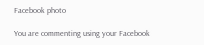Facebook photo

You are commenting using your Facebook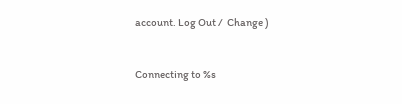account. Log Out /  Change )


Connecting to %s